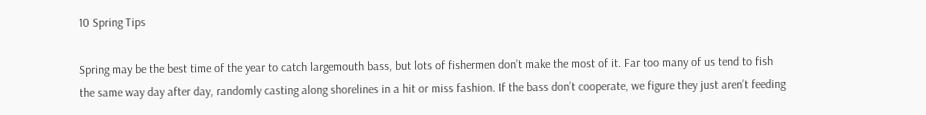10 Spring Tips

Spring may be the best time of the year to catch largemouth bass, but lots of fishermen don’t make the most of it. Far too many of us tend to fish the same way day after day, randomly casting along shorelines in a hit or miss fashion. If the bass don’t cooperate, we figure they just aren’t feeding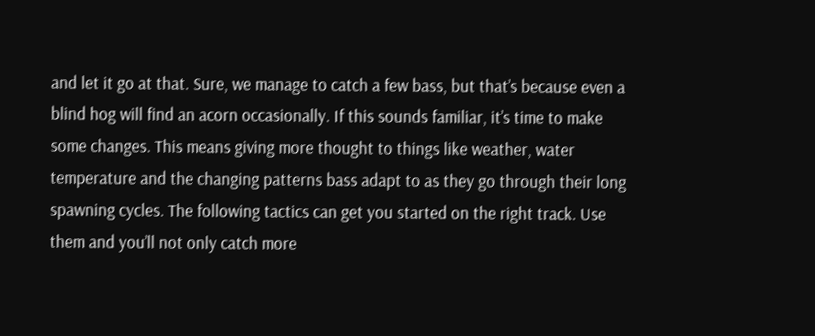and let it go at that. Sure, we manage to catch a few bass, but that’s because even a blind hog will find an acorn occasionally. If this sounds familiar, it’s time to make some changes. This means giving more thought to things like weather, water temperature and the changing patterns bass adapt to as they go through their long spawning cycles. The following tactics can get you started on the right track. Use them and you’ll not only catch more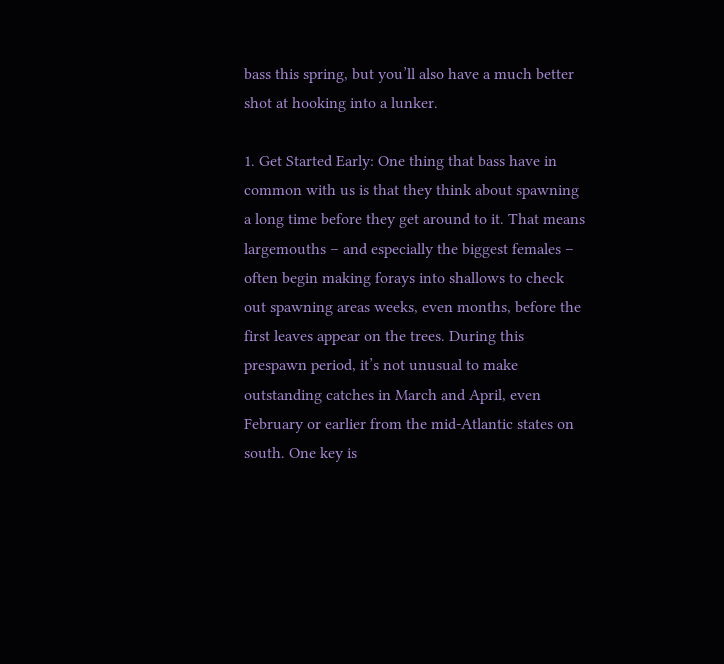bass this spring, but you’ll also have a much better shot at hooking into a lunker.

1. Get Started Early: One thing that bass have in common with us is that they think about spawning a long time before they get around to it. That means largemouths – and especially the biggest females – often begin making forays into shallows to check out spawning areas weeks, even months, before the first leaves appear on the trees. During this prespawn period, it’s not unusual to make outstanding catches in March and April, even February or earlier from the mid-Atlantic states on south. One key is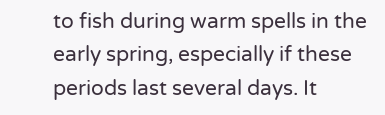to fish during warm spells in the early spring, especially if these periods last several days. It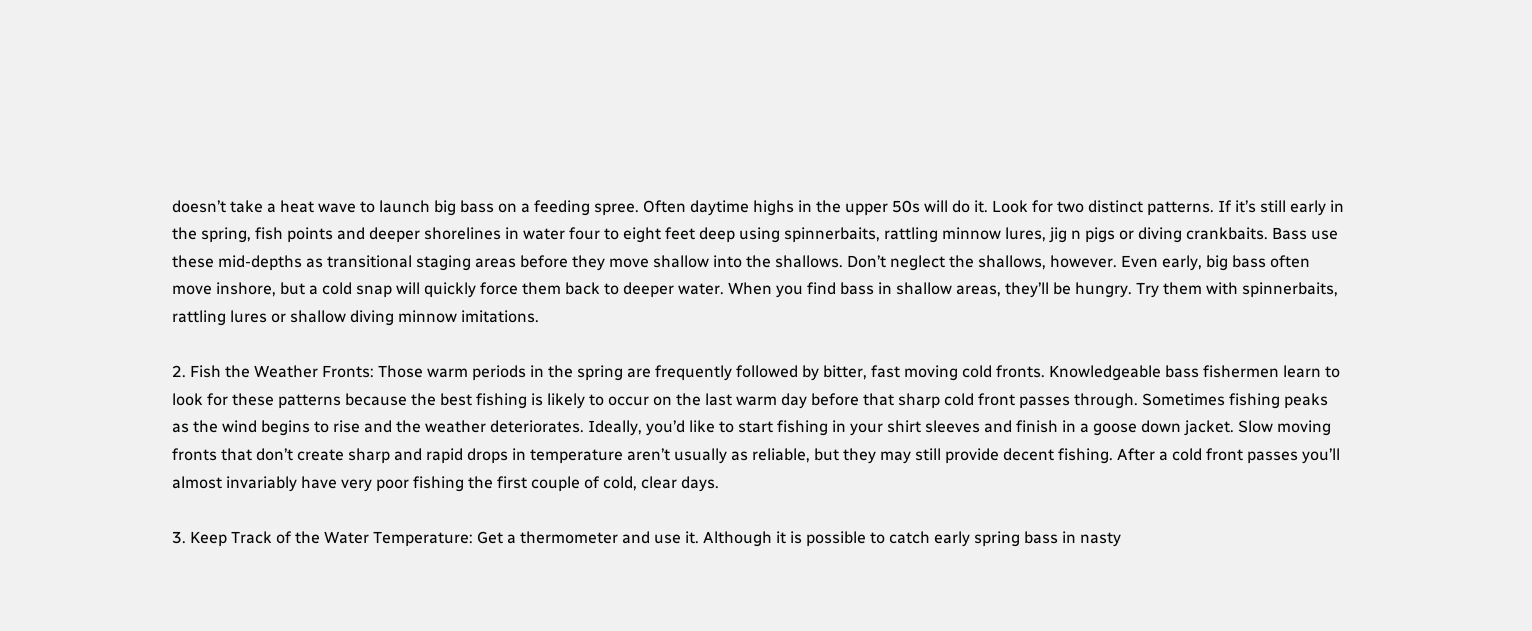doesn’t take a heat wave to launch big bass on a feeding spree. Often daytime highs in the upper 50s will do it. Look for two distinct patterns. If it’s still early in the spring, fish points and deeper shorelines in water four to eight feet deep using spinnerbaits, rattling minnow lures, jig n pigs or diving crankbaits. Bass use these mid-depths as transitional staging areas before they move shallow into the shallows. Don’t neglect the shallows, however. Even early, big bass often move inshore, but a cold snap will quickly force them back to deeper water. When you find bass in shallow areas, they’ll be hungry. Try them with spinnerbaits, rattling lures or shallow diving minnow imitations.

2. Fish the Weather Fronts: Those warm periods in the spring are frequently followed by bitter, fast moving cold fronts. Knowledgeable bass fishermen learn to look for these patterns because the best fishing is likely to occur on the last warm day before that sharp cold front passes through. Sometimes fishing peaks as the wind begins to rise and the weather deteriorates. Ideally, you’d like to start fishing in your shirt sleeves and finish in a goose down jacket. Slow moving fronts that don’t create sharp and rapid drops in temperature aren’t usually as reliable, but they may still provide decent fishing. After a cold front passes you’ll almost invariably have very poor fishing the first couple of cold, clear days.

3. Keep Track of the Water Temperature: Get a thermometer and use it. Although it is possible to catch early spring bass in nasty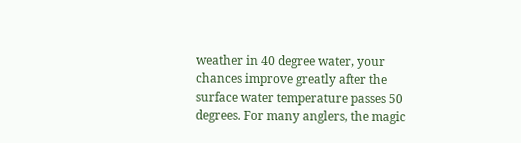weather in 40 degree water, your chances improve greatly after the surface water temperature passes 50 degrees. For many anglers, the magic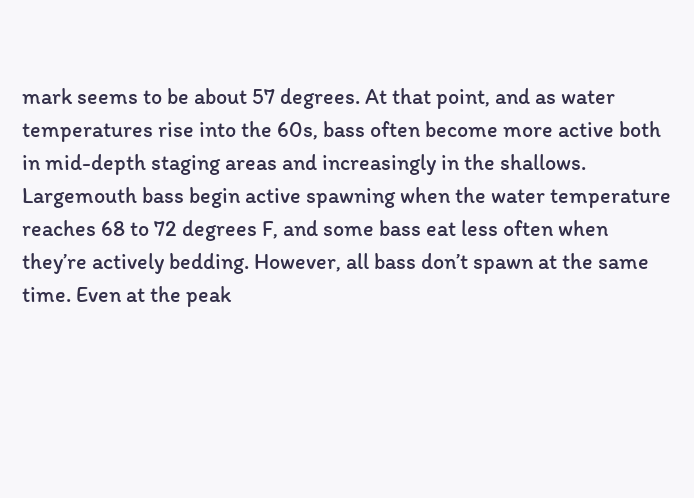mark seems to be about 57 degrees. At that point, and as water temperatures rise into the 60s, bass often become more active both in mid-depth staging areas and increasingly in the shallows. Largemouth bass begin active spawning when the water temperature reaches 68 to 72 degrees F, and some bass eat less often when they’re actively bedding. However, all bass don’t spawn at the same time. Even at the peak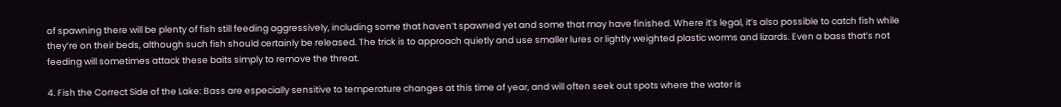of spawning there will be plenty of fish still feeding aggressively, including some that haven’t spawned yet and some that may have finished. Where it’s legal, it’s also possible to catch fish while they’re on their beds, although such fish should certainly be released. The trick is to approach quietly and use smaller lures or lightly weighted plastic worms and lizards. Even a bass that’s not feeding will sometimes attack these baits simply to remove the threat.

4. Fish the Correct Side of the Lake: Bass are especially sensitive to temperature changes at this time of year, and will often seek out spots where the water is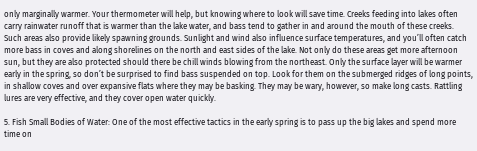only marginally warmer. Your thermometer will help, but knowing where to look will save time. Creeks feeding into lakes often carry rainwater runoff that is warmer than the lake water, and bass tend to gather in and around the mouth of these creeks. Such areas also provide likely spawning grounds. Sunlight and wind also influence surface temperatures, and you’ll often catch more bass in coves and along shorelines on the north and east sides of the lake. Not only do these areas get more afternoon sun, but they are also protected should there be chill winds blowing from the northeast. Only the surface layer will be warmer early in the spring, so don’t be surprised to find bass suspended on top. Look for them on the submerged ridges of long points, in shallow coves and over expansive flats where they may be basking. They may be wary, however, so make long casts. Rattling lures are very effective, and they cover open water quickly.

5. Fish Small Bodies of Water: One of the most effective tactics in the early spring is to pass up the big lakes and spend more time on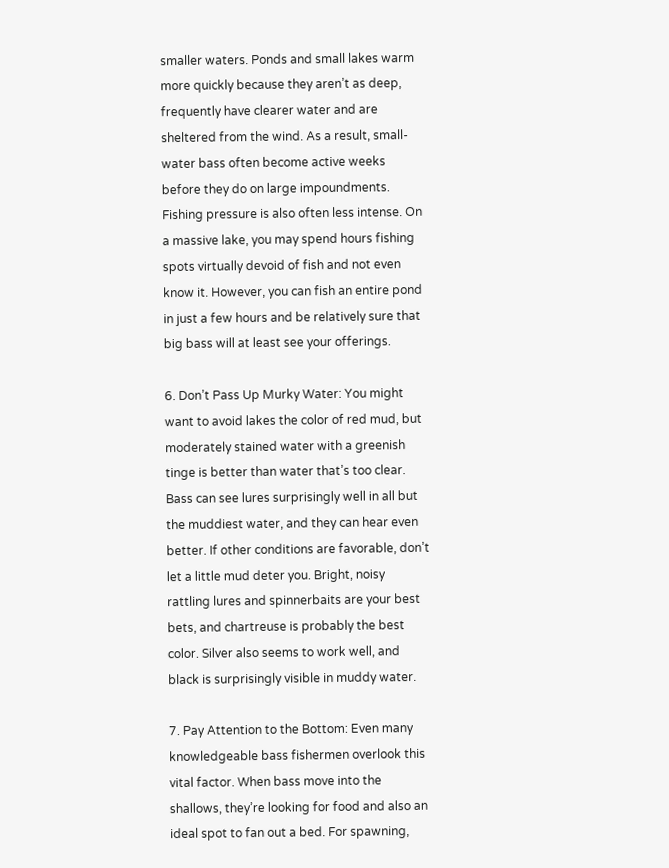smaller waters. Ponds and small lakes warm more quickly because they aren’t as deep, frequently have clearer water and are sheltered from the wind. As a result, small-water bass often become active weeks before they do on large impoundments. Fishing pressure is also often less intense. On a massive lake, you may spend hours fishing spots virtually devoid of fish and not even know it. However, you can fish an entire pond in just a few hours and be relatively sure that big bass will at least see your offerings.

6. Don’t Pass Up Murky Water: You might want to avoid lakes the color of red mud, but moderately stained water with a greenish tinge is better than water that’s too clear. Bass can see lures surprisingly well in all but the muddiest water, and they can hear even better. If other conditions are favorable, don’t let a little mud deter you. Bright, noisy rattling lures and spinnerbaits are your best bets, and chartreuse is probably the best color. Silver also seems to work well, and black is surprisingly visible in muddy water.

7. Pay Attention to the Bottom: Even many knowledgeable bass fishermen overlook this vital factor. When bass move into the shallows, they’re looking for food and also an ideal spot to fan out a bed. For spawning,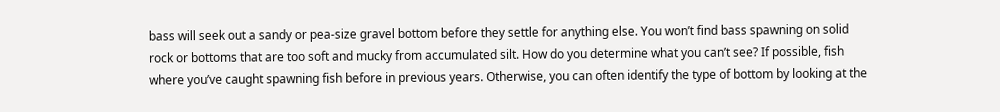bass will seek out a sandy or pea-size gravel bottom before they settle for anything else. You won’t find bass spawning on solid rock or bottoms that are too soft and mucky from accumulated silt. How do you determine what you can’t see? If possible, fish where you’ve caught spawning fish before in previous years. Otherwise, you can often identify the type of bottom by looking at the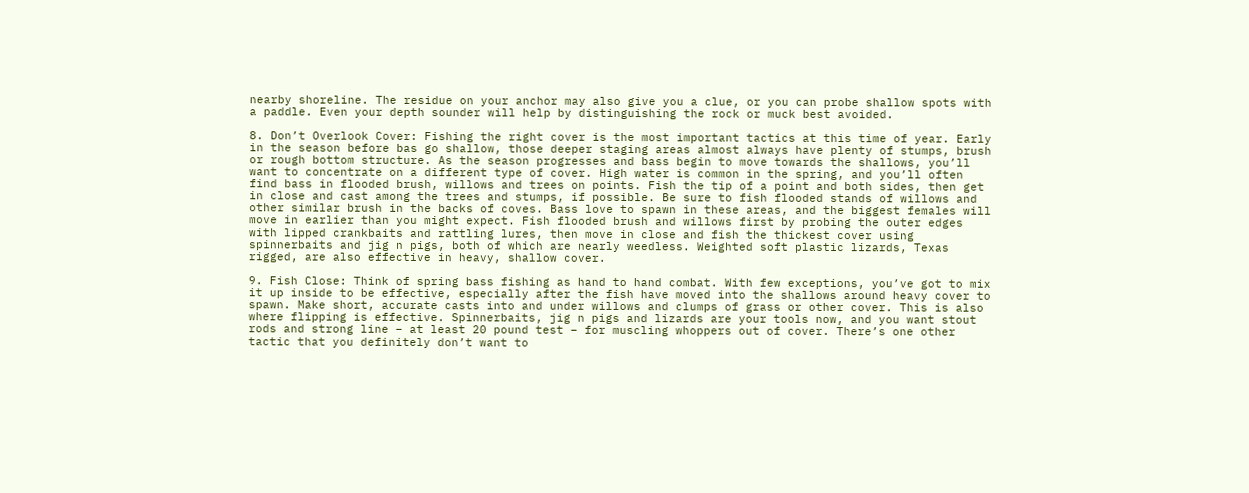nearby shoreline. The residue on your anchor may also give you a clue, or you can probe shallow spots with a paddle. Even your depth sounder will help by distinguishing the rock or muck best avoided.

8. Don’t Overlook Cover: Fishing the right cover is the most important tactics at this time of year. Early in the season before bas go shallow, those deeper staging areas almost always have plenty of stumps, brush or rough bottom structure. As the season progresses and bass begin to move towards the shallows, you’ll want to concentrate on a different type of cover. High water is common in the spring, and you’ll often find bass in flooded brush, willows and trees on points. Fish the tip of a point and both sides, then get in close and cast among the trees and stumps, if possible. Be sure to fish flooded stands of willows and other similar brush in the backs of coves. Bass love to spawn in these areas, and the biggest females will move in earlier than you might expect. Fish flooded brush and willows first by probing the outer edges with lipped crankbaits and rattling lures, then move in close and fish the thickest cover using spinnerbaits and jig n pigs, both of which are nearly weedless. Weighted soft plastic lizards, Texas rigged, are also effective in heavy, shallow cover.

9. Fish Close: Think of spring bass fishing as hand to hand combat. With few exceptions, you’ve got to mix it up inside to be effective, especially after the fish have moved into the shallows around heavy cover to spawn. Make short, accurate casts into and under willows and clumps of grass or other cover. This is also where flipping is effective. Spinnerbaits, jig n pigs and lizards are your tools now, and you want stout rods and strong line – at least 20 pound test – for muscling whoppers out of cover. There’s one other tactic that you definitely don’t want to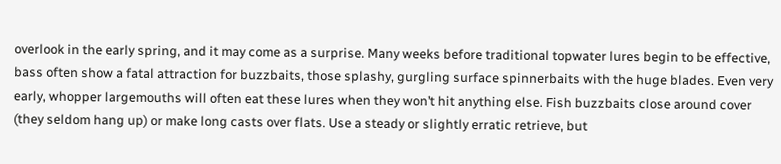overlook in the early spring, and it may come as a surprise. Many weeks before traditional topwater lures begin to be effective, bass often show a fatal attraction for buzzbaits, those splashy, gurgling surface spinnerbaits with the huge blades. Even very early, whopper largemouths will often eat these lures when they won’t hit anything else. Fish buzzbaits close around cover (they seldom hang up) or make long casts over flats. Use a steady or slightly erratic retrieve, but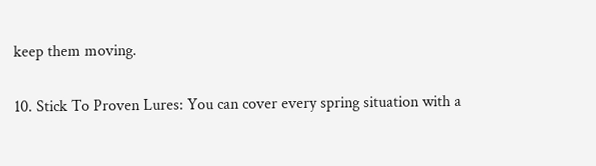keep them moving.

10. Stick To Proven Lures: You can cover every spring situation with a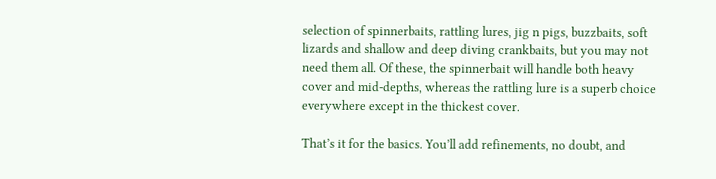selection of spinnerbaits, rattling lures, jig n pigs, buzzbaits, soft lizards and shallow and deep diving crankbaits, but you may not need them all. Of these, the spinnerbait will handle both heavy cover and mid-depths, whereas the rattling lure is a superb choice everywhere except in the thickest cover.

That’s it for the basics. You’ll add refinements, no doubt, and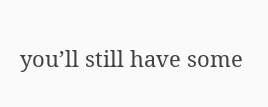you’ll still have some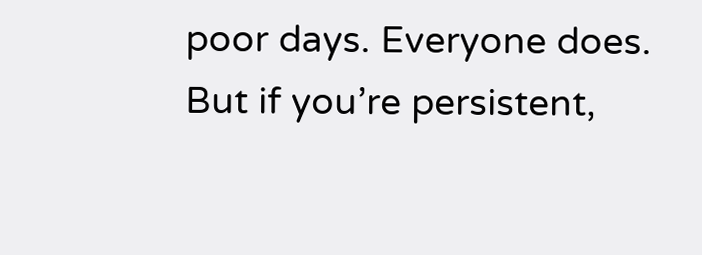poor days. Everyone does. But if you’re persistent,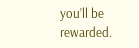you’ll be rewarded.